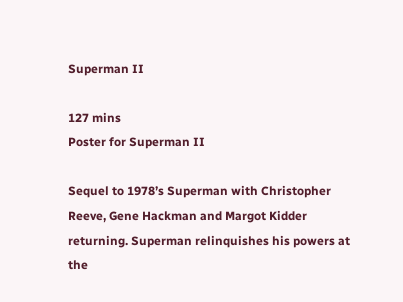Superman II

127 mins
Poster for Superman II

Sequel to 1978’s Superman with Christopher Reeve, Gene Hackman and Margot Kidder returning. Superman relinquishes his powers at the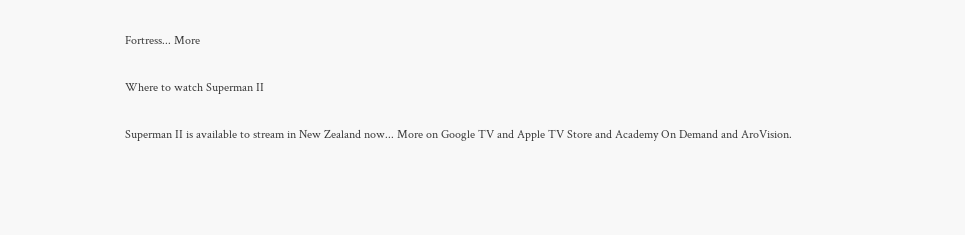Fortress... More

Where to watch Superman II

Superman II is available to stream in New Zealand now... More on Google TV and Apple TV Store and Academy On Demand and AroVision.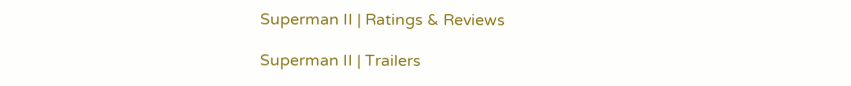Superman II | Ratings & Reviews

Superman II | Trailers